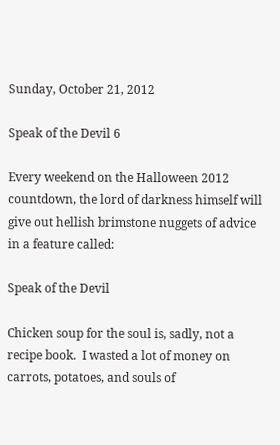Sunday, October 21, 2012

Speak of the Devil 6

Every weekend on the Halloween 2012 countdown, the lord of darkness himself will give out hellish brimstone nuggets of advice in a feature called:

Speak of the Devil

Chicken soup for the soul is, sadly, not a recipe book.  I wasted a lot of money on carrots, potatoes, and souls of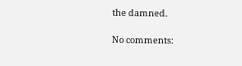the damned.

No comments: